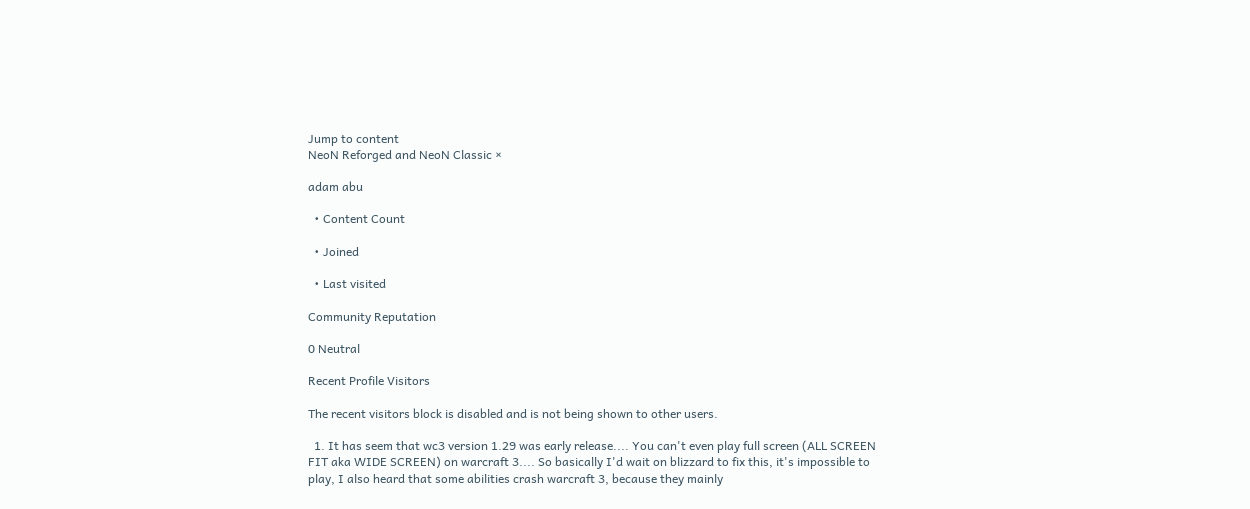Jump to content
NeoN Reforged and NeoN Classic ×

adam abu

  • Content Count

  • Joined

  • Last visited

Community Reputation

0 Neutral

Recent Profile Visitors

The recent visitors block is disabled and is not being shown to other users.

  1. It has seem that wc3 version 1.29 was early release.... You can't even play full screen (ALL SCREEN FIT aka WIDE SCREEN) on warcraft 3.... So basically I'd wait on blizzard to fix this, it's impossible to play, I also heard that some abilities crash warcraft 3, because they mainly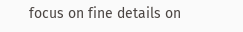focus on fine details on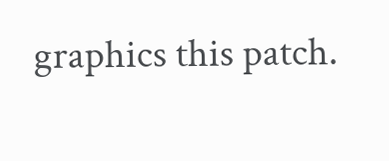graphics this patch.